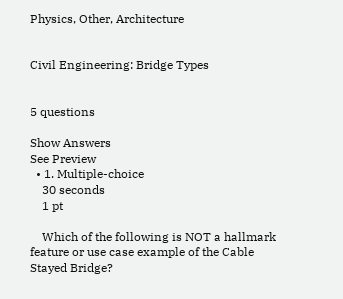Physics, Other, Architecture


Civil Engineering: Bridge Types


5 questions

Show Answers
See Preview
  • 1. Multiple-choice
    30 seconds
    1 pt

    Which of the following is NOT a hallmark feature or use case example of the Cable Stayed Bridge?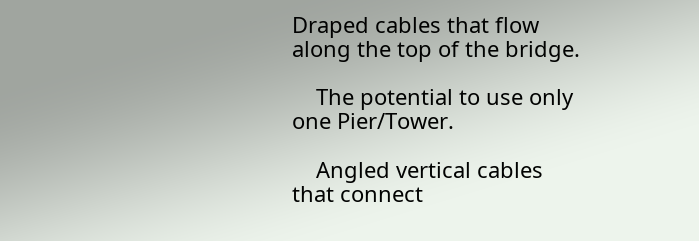Draped cables that flow along the top of the bridge.

    The potential to use only one Pier/Tower.

    Angled vertical cables that connect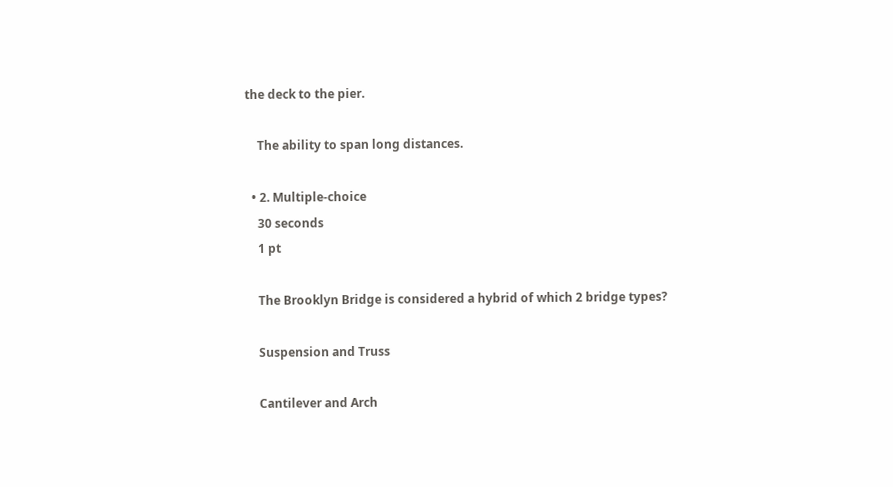the deck to the pier.

    The ability to span long distances.

  • 2. Multiple-choice
    30 seconds
    1 pt

    The Brooklyn Bridge is considered a hybrid of which 2 bridge types?

    Suspension and Truss

    Cantilever and Arch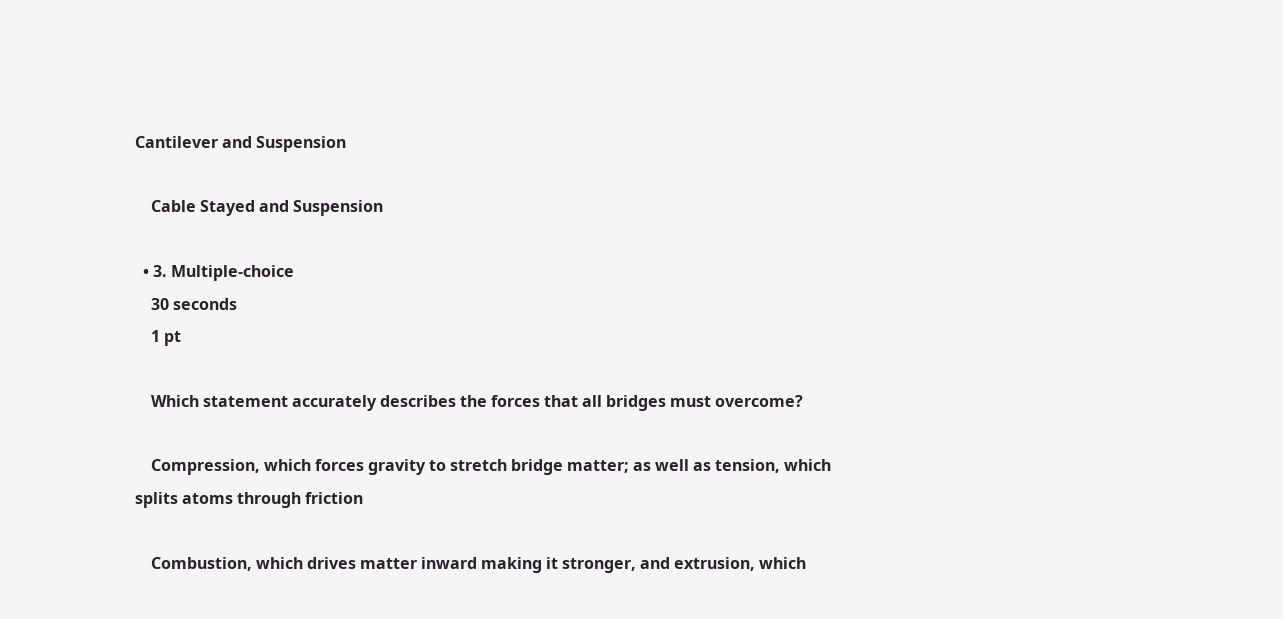Cantilever and Suspension

    Cable Stayed and Suspension

  • 3. Multiple-choice
    30 seconds
    1 pt

    Which statement accurately describes the forces that all bridges must overcome?

    Compression, which forces gravity to stretch bridge matter; as well as tension, which splits atoms through friction

    Combustion, which drives matter inward making it stronger, and extrusion, which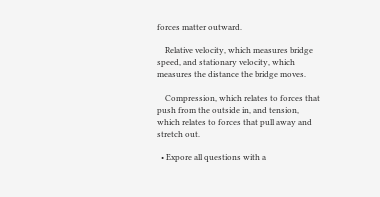forces matter outward.

    Relative velocity, which measures bridge speed, and stationary velocity, which measures the distance the bridge moves.

    Compression, which relates to forces that push from the outside in, and tension, which relates to forces that pull away and stretch out.

  • Expore all questions with a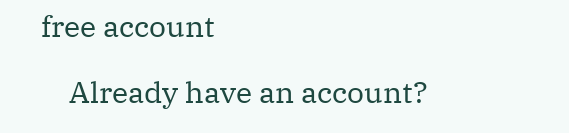free account

    Already have an account?